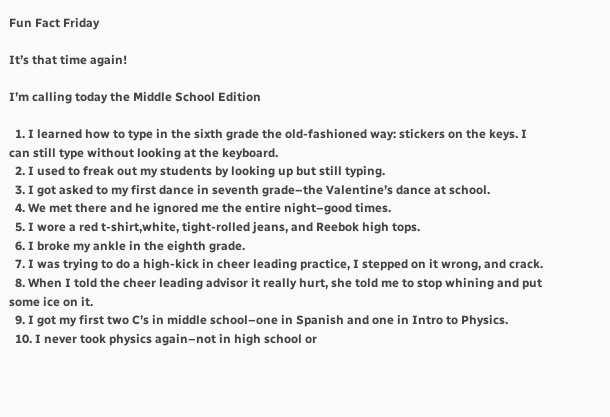Fun Fact Friday

It’s that time again!

I’m calling today the Middle School Edition

  1. I learned how to type in the sixth grade the old-fashioned way: stickers on the keys. I can still type without looking at the keyboard.
  2. I used to freak out my students by looking up but still typing.
  3. I got asked to my first dance in seventh grade–the Valentine’s dance at school.
  4. We met there and he ignored me the entire night–good times.
  5. I wore a red t-shirt,white, tight-rolled jeans, and Reebok high tops.
  6. I broke my ankle in the eighth grade.
  7. I was trying to do a high-kick in cheer leading practice, I stepped on it wrong, and crack.
  8. When I told the cheer leading advisor it really hurt, she told me to stop whining and put some ice on it.
  9. I got my first two C’s in middle school–one in Spanish and one in Intro to Physics.
  10. I never took physics again–not in high school or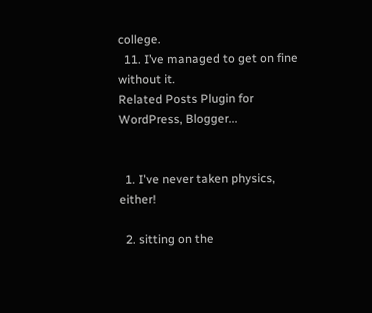college.
  11. I’ve managed to get on fine without it.
Related Posts Plugin for WordPress, Blogger...


  1. I've never taken physics, either!

  2. sitting on the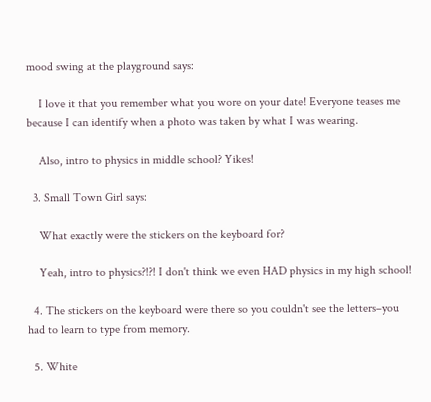mood swing at the playground says:

    I love it that you remember what you wore on your date! Everyone teases me because I can identify when a photo was taken by what I was wearing.

    Also, intro to physics in middle school? Yikes!

  3. Small Town Girl says:

    What exactly were the stickers on the keyboard for?

    Yeah, intro to physics?!?! I don't think we even HAD physics in my high school!

  4. The stickers on the keyboard were there so you couldn't see the letters–you had to learn to type from memory.

  5. White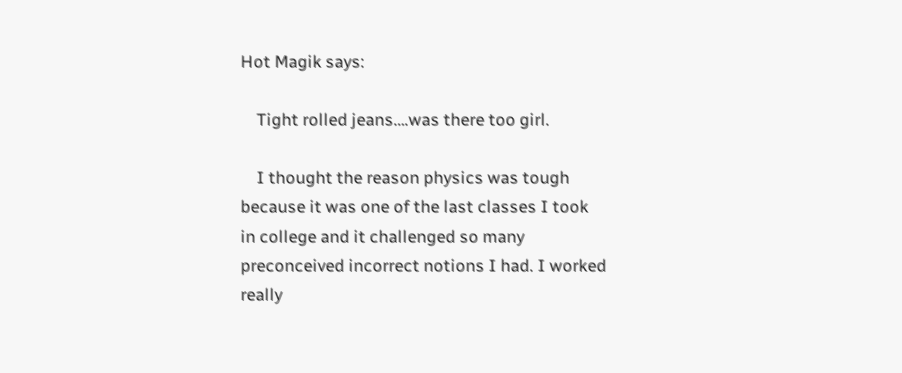Hot Magik says:

    Tight rolled jeans….was there too girl.

    I thought the reason physics was tough because it was one of the last classes I took in college and it challenged so many preconceived incorrect notions I had. I worked really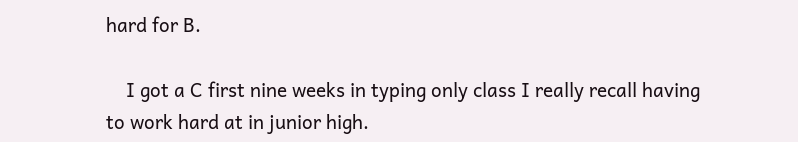hard for B.

    I got a C first nine weeks in typing only class I really recall having to work hard at in junior high.